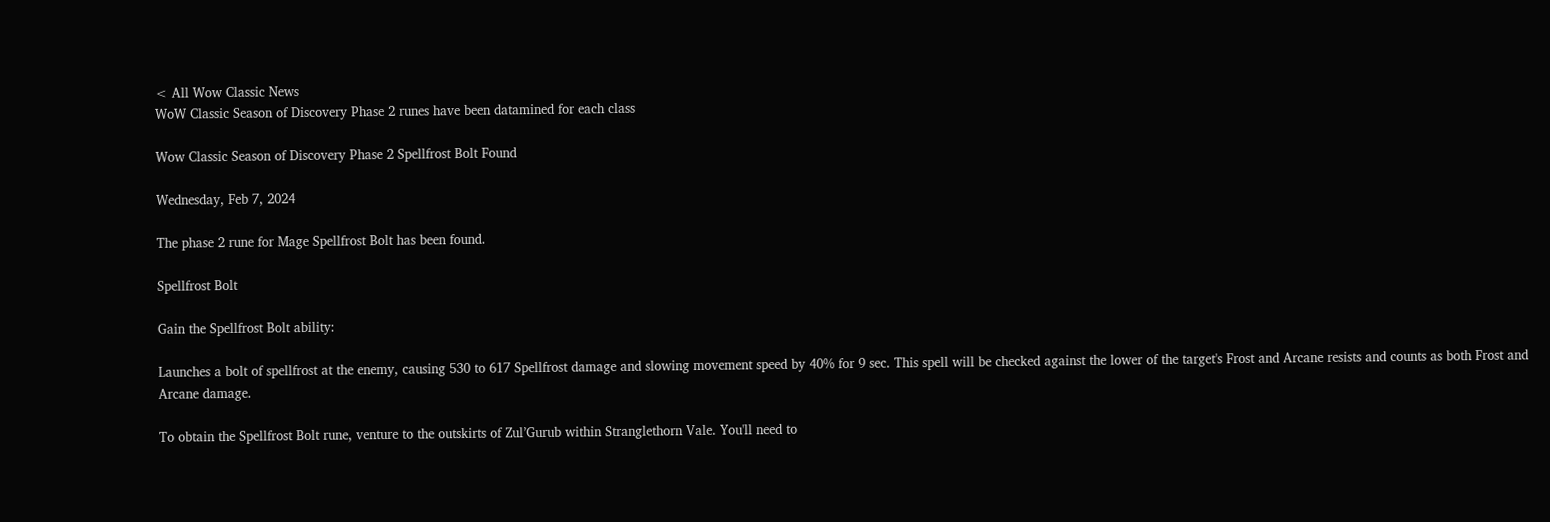< All Wow Classic News
WoW Classic Season of Discovery Phase 2 runes have been datamined for each class

Wow Classic Season of Discovery Phase 2 Spellfrost Bolt Found

Wednesday, Feb 7, 2024

The phase 2 rune for Mage Spellfrost Bolt has been found.

Spellfrost Bolt

Gain the Spellfrost Bolt ability:

Launches a bolt of spellfrost at the enemy, causing 530 to 617 Spellfrost damage and slowing movement speed by 40% for 9 sec. This spell will be checked against the lower of the target's Frost and Arcane resists and counts as both Frost and Arcane damage.

To obtain the Spellfrost Bolt rune, venture to the outskirts of Zul’Gurub within Stranglethorn Vale. You'll need to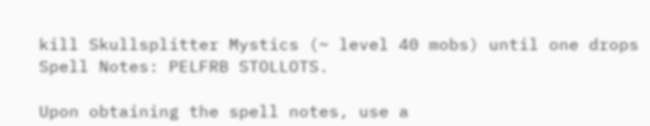kill Skullsplitter Mystics (~ level 40 mobs) until one drops Spell Notes: PELFRB STOLLOTS.

Upon obtaining the spell notes, use a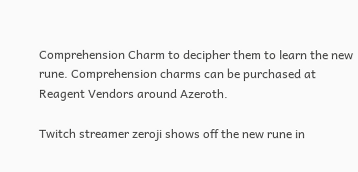Comprehension Charm to decipher them to learn the new rune. Comprehension charms can be purchased at Reagent Vendors around Azeroth.

Twitch streamer zeroji shows off the new rune in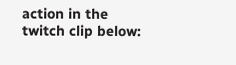action in the twitch clip below: